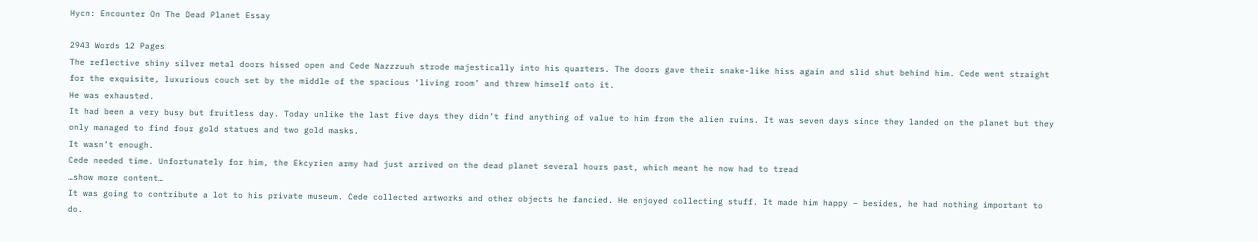Hycn: Encounter On The Dead Planet Essay

2943 Words 12 Pages
The reflective shiny silver metal doors hissed open and Cede Nazzzuuh strode majestically into his quarters. The doors gave their snake-like hiss again and slid shut behind him. Cede went straight for the exquisite, luxurious couch set by the middle of the spacious ‘living room’ and threw himself onto it.
He was exhausted.
It had been a very busy but fruitless day. Today unlike the last five days they didn’t find anything of value to him from the alien ruins. It was seven days since they landed on the planet but they only managed to find four gold statues and two gold masks.
It wasn’t enough.
Cede needed time. Unfortunately for him, the Ekcyrien army had just arrived on the dead planet several hours past, which meant he now had to tread
…show more content…
It was going to contribute a lot to his private museum. Cede collected artworks and other objects he fancied. He enjoyed collecting stuff. It made him happy – besides, he had nothing important to do.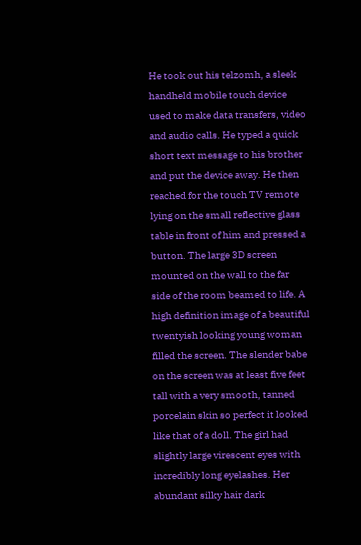He took out his telzomh, a sleek handheld mobile touch device used to make data transfers, video and audio calls. He typed a quick short text message to his brother and put the device away. He then reached for the touch TV remote lying on the small reflective glass table in front of him and pressed a button. The large 3D screen mounted on the wall to the far side of the room beamed to life. A high definition image of a beautiful twentyish looking young woman filled the screen. The slender babe on the screen was at least five feet tall with a very smooth, tanned porcelain skin so perfect it looked like that of a doll. The girl had slightly large virescent eyes with incredibly long eyelashes. Her abundant silky hair dark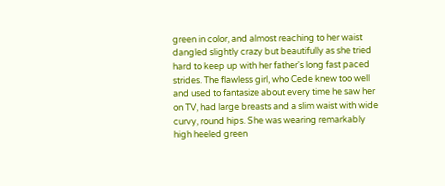green in color, and almost reaching to her waist dangled slightly crazy but beautifully as she tried hard to keep up with her father's long fast paced strides. The flawless girl, who Cede knew too well and used to fantasize about every time he saw her on TV, had large breasts and a slim waist with wide curvy, round hips. She was wearing remarkably high heeled green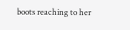boots reaching to her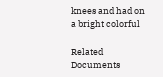knees and had on a bright colorful

Related Documents